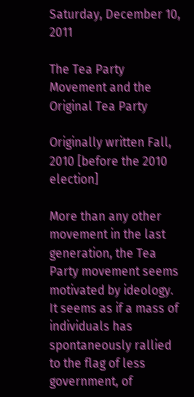Saturday, December 10, 2011

The Tea Party Movement and the Original Tea Party

Originally written Fall, 2010 [before the 2010 election]

More than any other movement in the last generation, the Tea Party movement seems motivated by ideology. It seems as if a mass of individuals has spontaneously rallied to the flag of less government, of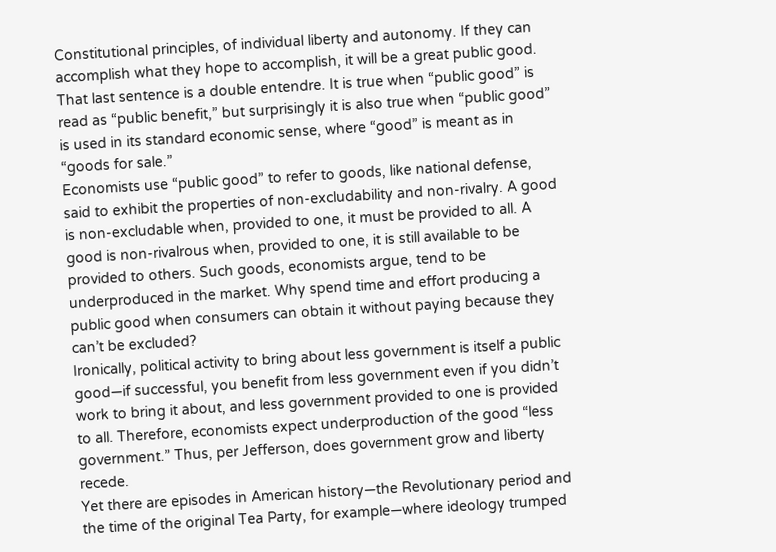Constitutional principles, of individual liberty and autonomy. If they can accomplish what they hope to accomplish, it will be a great public good.
That last sentence is a double entendre. It is true when “public good” is read as “public benefit,” but surprisingly it is also true when “public good” is used in its standard economic sense, where “good” is meant as in “goods for sale.”
Economists use “public good” to refer to goods, like national defense, said to exhibit the properties of non-excludability and non-rivalry. A good is non-excludable when, provided to one, it must be provided to all. A good is non-rivalrous when, provided to one, it is still available to be provided to others. Such goods, economists argue, tend to be underproduced in the market. Why spend time and effort producing a public good when consumers can obtain it without paying because they can’t be excluded?
Ironically, political activity to bring about less government is itself a public good—if successful, you benefit from less government even if you didn’t work to bring it about, and less government provided to one is provided to all. Therefore, economists expect underproduction of the good “less government.” Thus, per Jefferson, does government grow and liberty recede.
Yet there are episodes in American history—the Revolutionary period and the time of the original Tea Party, for example—where ideology trumped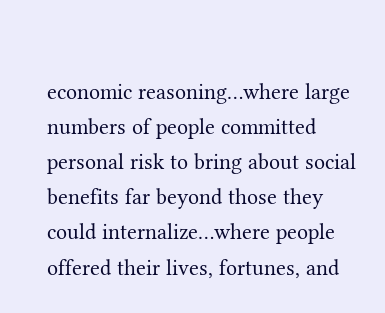economic reasoning…where large numbers of people committed personal risk to bring about social benefits far beyond those they could internalize…where people offered their lives, fortunes, and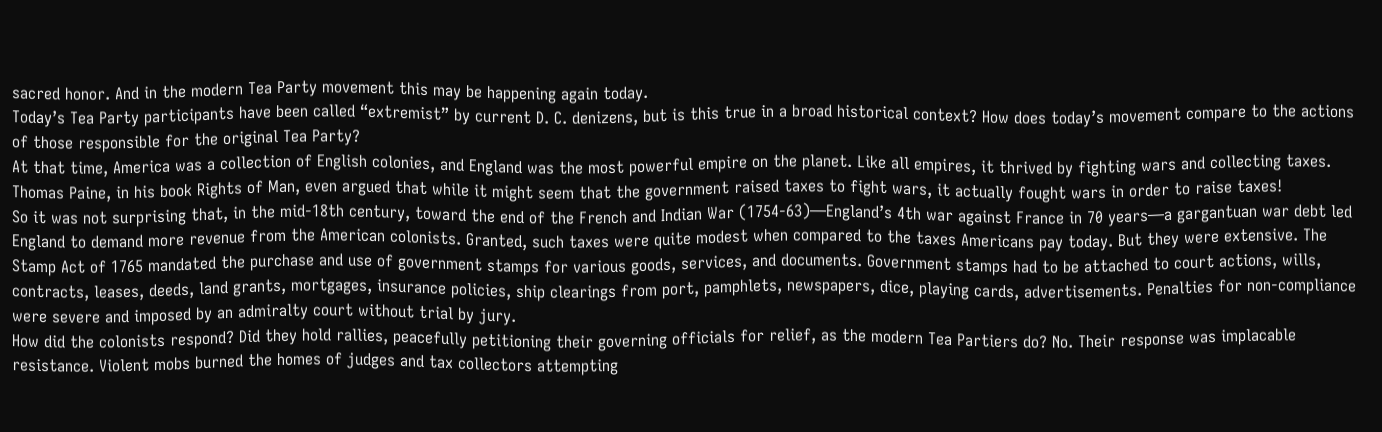sacred honor. And in the modern Tea Party movement this may be happening again today.
Today’s Tea Party participants have been called “extremist” by current D. C. denizens, but is this true in a broad historical context? How does today’s movement compare to the actions of those responsible for the original Tea Party?
At that time, America was a collection of English colonies, and England was the most powerful empire on the planet. Like all empires, it thrived by fighting wars and collecting taxes. Thomas Paine, in his book Rights of Man, even argued that while it might seem that the government raised taxes to fight wars, it actually fought wars in order to raise taxes!
So it was not surprising that, in the mid-18th century, toward the end of the French and Indian War (1754-63)—England’s 4th war against France in 70 years—a gargantuan war debt led England to demand more revenue from the American colonists. Granted, such taxes were quite modest when compared to the taxes Americans pay today. But they were extensive. The Stamp Act of 1765 mandated the purchase and use of government stamps for various goods, services, and documents. Government stamps had to be attached to court actions, wills, contracts, leases, deeds, land grants, mortgages, insurance policies, ship clearings from port, pamphlets, newspapers, dice, playing cards, advertisements. Penalties for non-compliance were severe and imposed by an admiralty court without trial by jury.
How did the colonists respond? Did they hold rallies, peacefully petitioning their governing officials for relief, as the modern Tea Partiers do? No. Their response was implacable resistance. Violent mobs burned the homes of judges and tax collectors attempting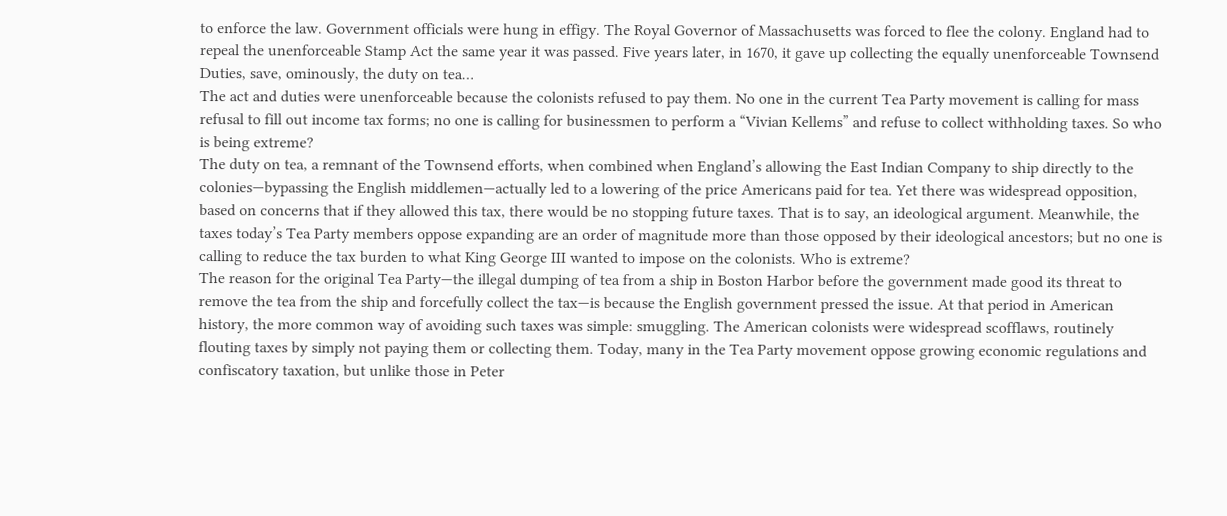to enforce the law. Government officials were hung in effigy. The Royal Governor of Massachusetts was forced to flee the colony. England had to repeal the unenforceable Stamp Act the same year it was passed. Five years later, in 1670, it gave up collecting the equally unenforceable Townsend Duties, save, ominously, the duty on tea…
The act and duties were unenforceable because the colonists refused to pay them. No one in the current Tea Party movement is calling for mass refusal to fill out income tax forms; no one is calling for businessmen to perform a “Vivian Kellems” and refuse to collect withholding taxes. So who is being extreme?
The duty on tea, a remnant of the Townsend efforts, when combined when England’s allowing the East Indian Company to ship directly to the colonies—bypassing the English middlemen—actually led to a lowering of the price Americans paid for tea. Yet there was widespread opposition, based on concerns that if they allowed this tax, there would be no stopping future taxes. That is to say, an ideological argument. Meanwhile, the taxes today’s Tea Party members oppose expanding are an order of magnitude more than those opposed by their ideological ancestors; but no one is calling to reduce the tax burden to what King George III wanted to impose on the colonists. Who is extreme?
The reason for the original Tea Party—the illegal dumping of tea from a ship in Boston Harbor before the government made good its threat to remove the tea from the ship and forcefully collect the tax—is because the English government pressed the issue. At that period in American history, the more common way of avoiding such taxes was simple: smuggling. The American colonists were widespread scofflaws, routinely flouting taxes by simply not paying them or collecting them. Today, many in the Tea Party movement oppose growing economic regulations and confiscatory taxation, but unlike those in Peter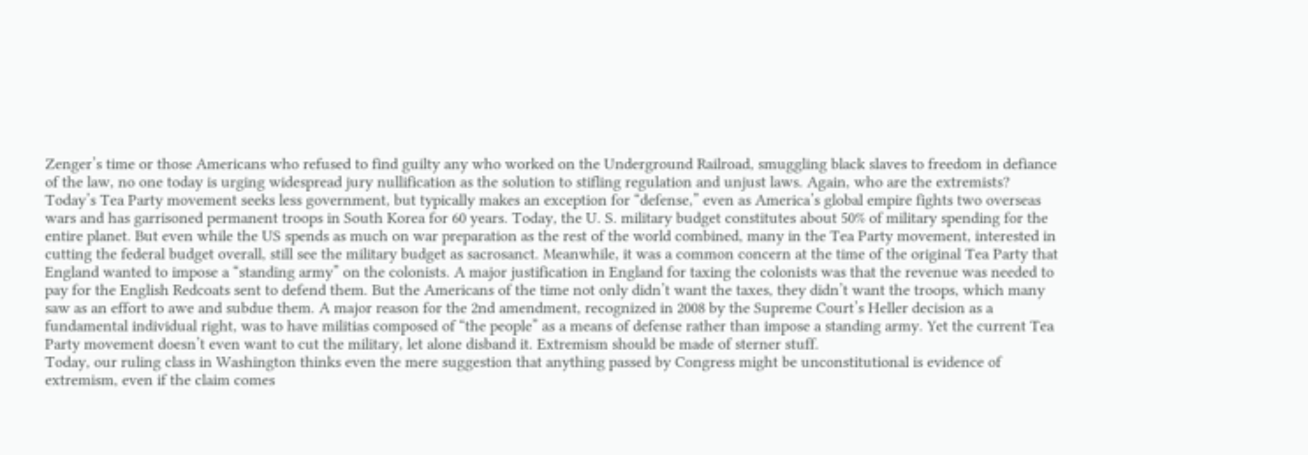Zenger’s time or those Americans who refused to find guilty any who worked on the Underground Railroad, smuggling black slaves to freedom in defiance of the law, no one today is urging widespread jury nullification as the solution to stifling regulation and unjust laws. Again, who are the extremists?
Today’s Tea Party movement seeks less government, but typically makes an exception for “defense,” even as America’s global empire fights two overseas wars and has garrisoned permanent troops in South Korea for 60 years. Today, the U. S. military budget constitutes about 50% of military spending for the entire planet. But even while the US spends as much on war preparation as the rest of the world combined, many in the Tea Party movement, interested in cutting the federal budget overall, still see the military budget as sacrosanct. Meanwhile, it was a common concern at the time of the original Tea Party that England wanted to impose a “standing army” on the colonists. A major justification in England for taxing the colonists was that the revenue was needed to pay for the English Redcoats sent to defend them. But the Americans of the time not only didn’t want the taxes, they didn’t want the troops, which many saw as an effort to awe and subdue them. A major reason for the 2nd amendment, recognized in 2008 by the Supreme Court’s Heller decision as a fundamental individual right, was to have militias composed of “the people” as a means of defense rather than impose a standing army. Yet the current Tea Party movement doesn’t even want to cut the military, let alone disband it. Extremism should be made of sterner stuff.
Today, our ruling class in Washington thinks even the mere suggestion that anything passed by Congress might be unconstitutional is evidence of extremism, even if the claim comes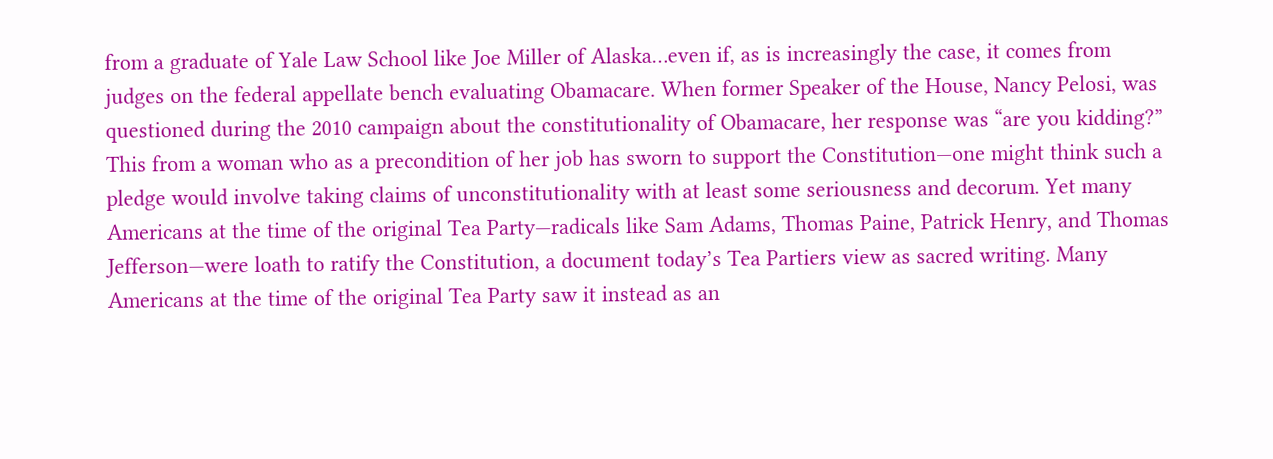from a graduate of Yale Law School like Joe Miller of Alaska…even if, as is increasingly the case, it comes from judges on the federal appellate bench evaluating Obamacare. When former Speaker of the House, Nancy Pelosi, was questioned during the 2010 campaign about the constitutionality of Obamacare, her response was “are you kidding?” This from a woman who as a precondition of her job has sworn to support the Constitution—one might think such a pledge would involve taking claims of unconstitutionality with at least some seriousness and decorum. Yet many Americans at the time of the original Tea Party—radicals like Sam Adams, Thomas Paine, Patrick Henry, and Thomas Jefferson—were loath to ratify the Constitution, a document today’s Tea Partiers view as sacred writing. Many Americans at the time of the original Tea Party saw it instead as an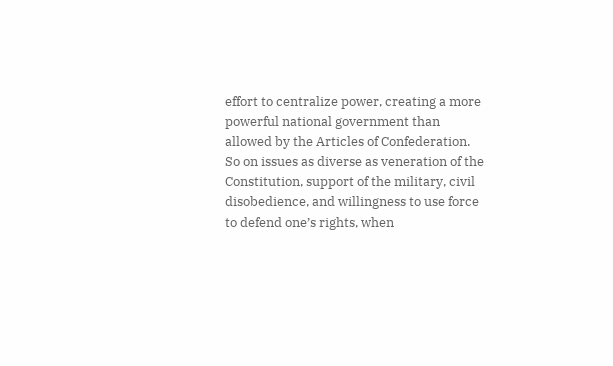effort to centralize power, creating a more powerful national government than allowed by the Articles of Confederation.
So on issues as diverse as veneration of the Constitution, support of the military, civil disobedience, and willingness to use force to defend one’s rights, when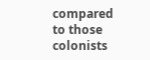compared to those colonists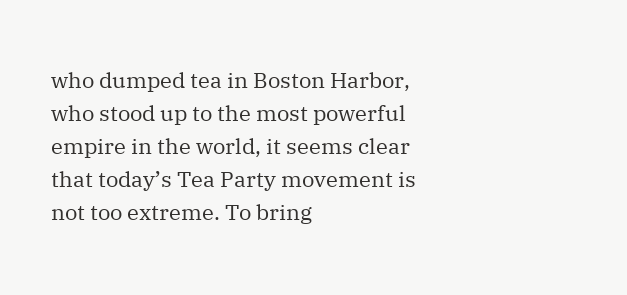who dumped tea in Boston Harbor, who stood up to the most powerful empire in the world, it seems clear that today’s Tea Party movement is not too extreme. To bring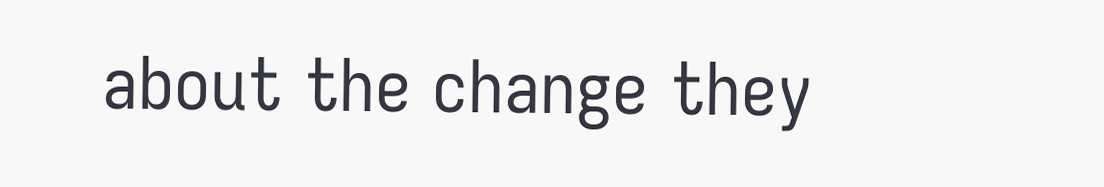about the change they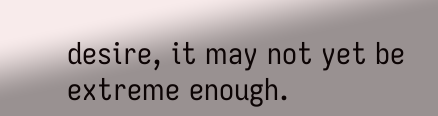desire, it may not yet be extreme enough.